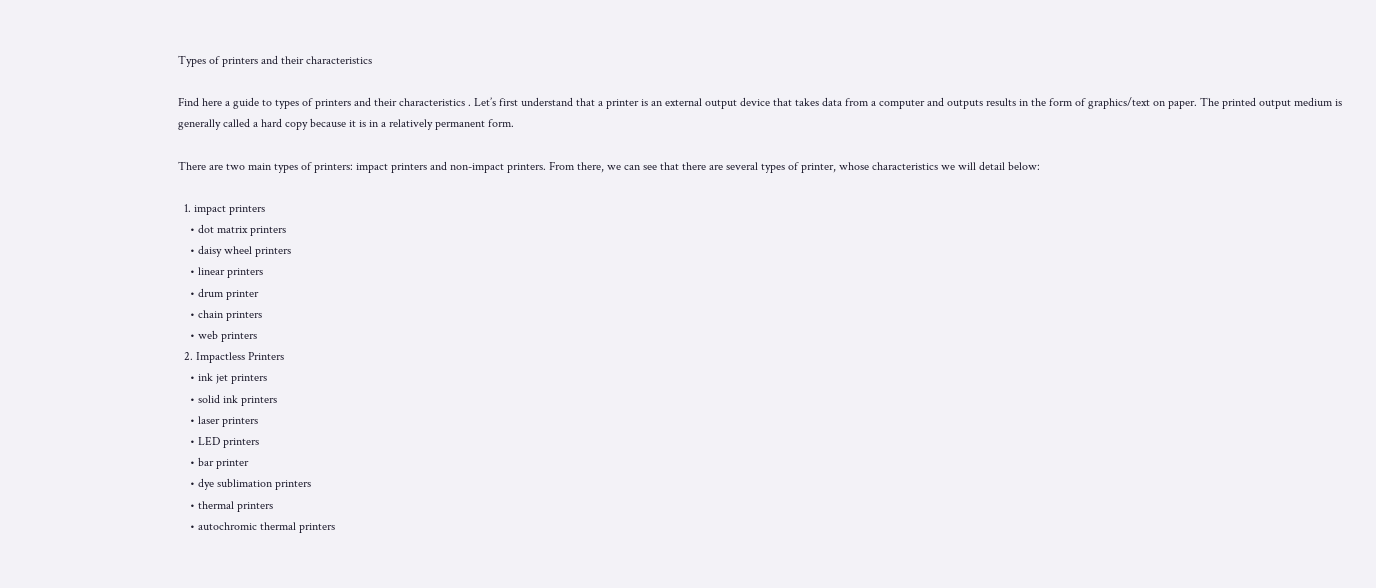Types of printers and their characteristics

Find here a guide to types of printers and their characteristics . Let’s first understand that a printer is an external output device that takes data from a computer and outputs results in the form of graphics/text on paper. The printed output medium is generally called a hard copy because it is in a relatively permanent form.

There are two main types of printers: impact printers and non-impact printers. From there, we can see that there are several types of printer, whose characteristics we will detail below:

  1. impact printers
    • dot matrix printers
    • daisy wheel printers
    • linear printers
    • drum printer
    • chain printers
    • web printers
  2. Impactless Printers
    • ink jet printers
    • solid ink printers
    • laser printers
    • LED printers
    • bar printer
    • dye sublimation printers
    • thermal printers
    • autochromic thermal printers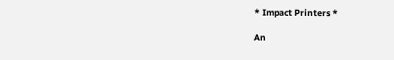* Impact Printers *

An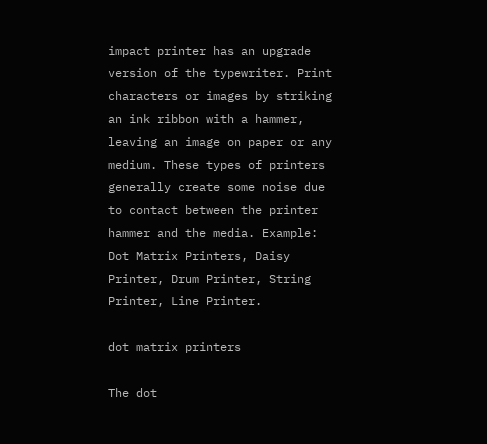impact printer has an upgrade version of the typewriter. Print characters or images by striking an ink ribbon with a hammer, leaving an image on paper or any medium. These types of printers generally create some noise due to contact between the printer hammer and the media. Example: Dot Matrix Printers, Daisy Printer, Drum Printer, String Printer, Line Printer.

dot matrix printers

The dot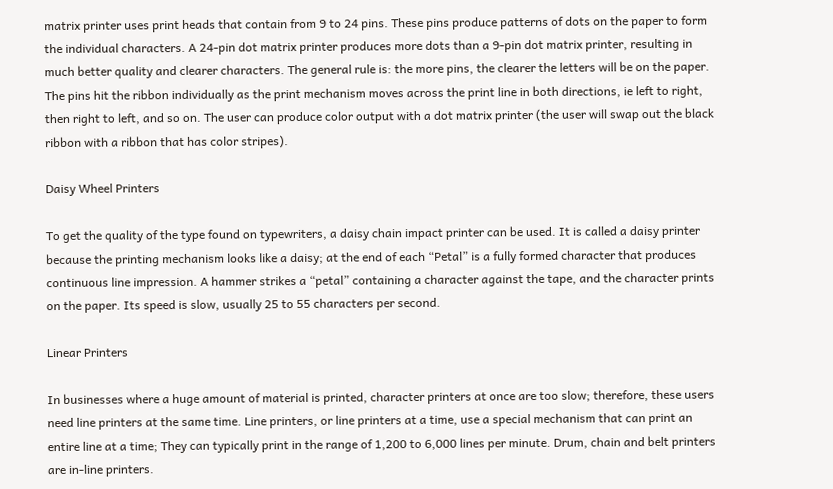matrix printer uses print heads that contain from 9 to 24 pins. These pins produce patterns of dots on the paper to form the individual characters. A 24-pin dot matrix printer produces more dots than a 9-pin dot matrix printer, resulting in much better quality and clearer characters. The general rule is: the more pins, the clearer the letters will be on the paper. The pins hit the ribbon individually as the print mechanism moves across the print line in both directions, ie left to right, then right to left, and so on. The user can produce color output with a dot matrix printer (the user will swap out the black ribbon with a ribbon that has color stripes).

Daisy Wheel Printers

To get the quality of the type found on typewriters, a daisy chain impact printer can be used. It is called a daisy printer because the printing mechanism looks like a daisy; at the end of each “Petal” is a fully formed character that produces continuous line impression. A hammer strikes a “petal” containing a character against the tape, and the character prints on the paper. Its speed is slow, usually 25 to 55 characters per second.

Linear Printers

In businesses where a huge amount of material is printed, character printers at once are too slow; therefore, these users need line printers at the same time. Line printers, or line printers at a time, use a special mechanism that can print an entire line at a time; They can typically print in the range of 1,200 to 6,000 lines per minute. Drum, chain and belt printers are in-line printers.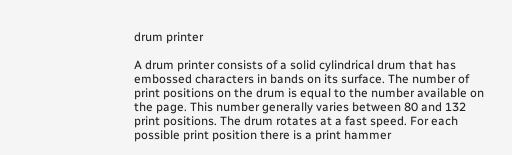drum printer

A drum printer consists of a solid cylindrical drum that has embossed characters in bands on its surface. The number of print positions on the drum is equal to the number available on the page. This number generally varies between 80 and 132 print positions. The drum rotates at a fast speed. For each possible print position there is a print hammer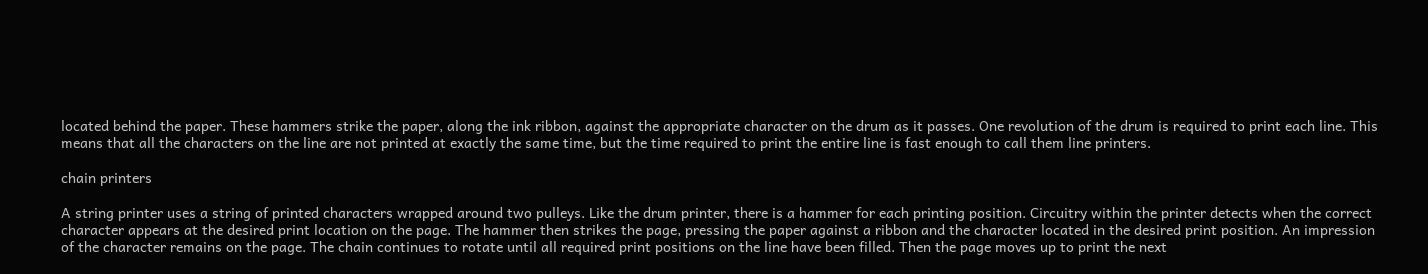located behind the paper. These hammers strike the paper, along the ink ribbon, against the appropriate character on the drum as it passes. One revolution of the drum is required to print each line. This means that all the characters on the line are not printed at exactly the same time, but the time required to print the entire line is fast enough to call them line printers.

chain printers

A string printer uses a string of printed characters wrapped around two pulleys. Like the drum printer, there is a hammer for each printing position. Circuitry within the printer detects when the correct character appears at the desired print location on the page. The hammer then strikes the page, pressing the paper against a ribbon and the character located in the desired print position. An impression of the character remains on the page. The chain continues to rotate until all required print positions on the line have been filled. Then the page moves up to print the next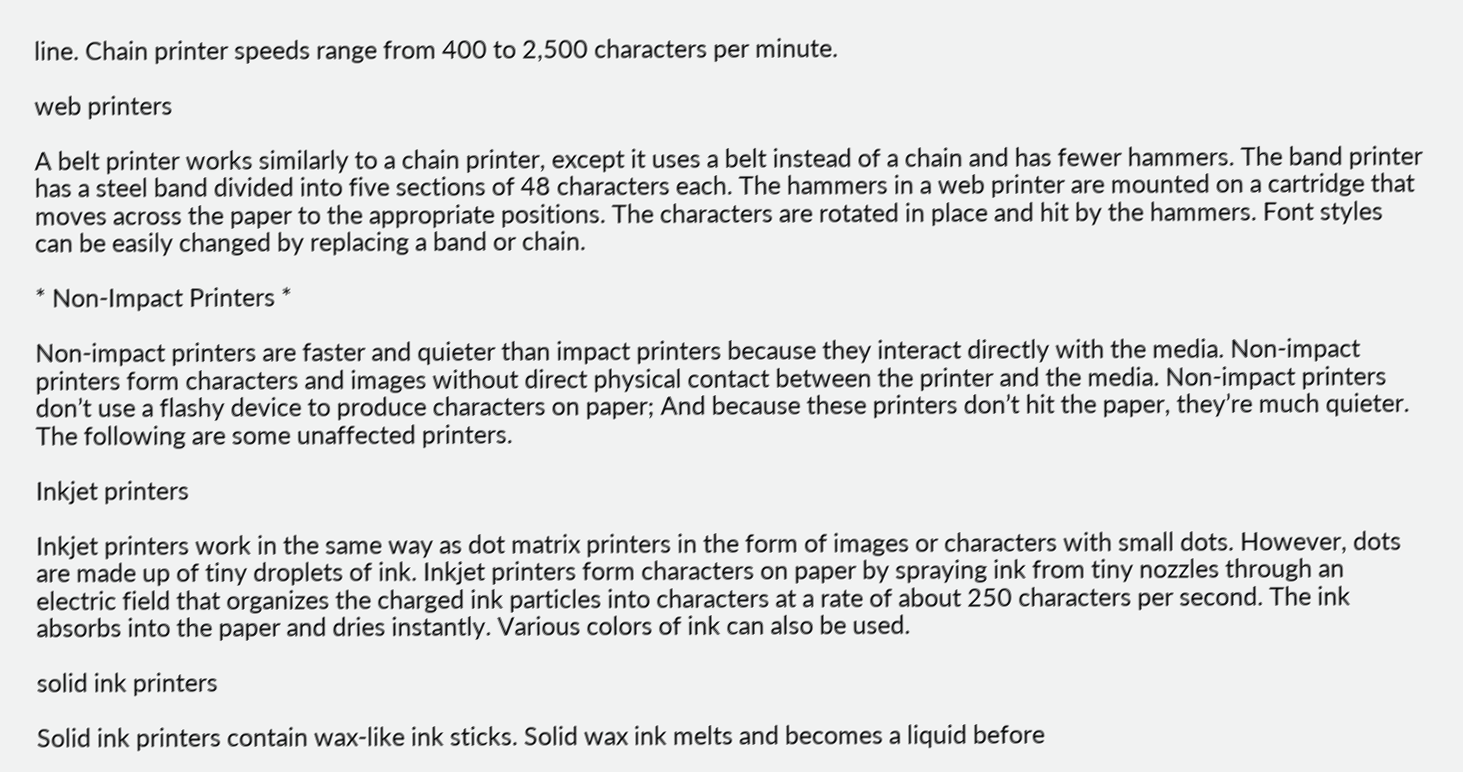line. Chain printer speeds range from 400 to 2,500 characters per minute.

web printers

A belt printer works similarly to a chain printer, except it uses a belt instead of a chain and has fewer hammers. The band printer has a steel band divided into five sections of 48 characters each. The hammers in a web printer are mounted on a cartridge that moves across the paper to the appropriate positions. The characters are rotated in place and hit by the hammers. Font styles can be easily changed by replacing a band or chain.

* Non-Impact Printers *

Non-impact printers are faster and quieter than impact printers because they interact directly with the media. Non-impact printers form characters and images without direct physical contact between the printer and the media. Non-impact printers don’t use a flashy device to produce characters on paper; And because these printers don’t hit the paper, they’re much quieter. The following are some unaffected printers.

Inkjet printers

Inkjet printers work in the same way as dot matrix printers in the form of images or characters with small dots. However, dots are made up of tiny droplets of ink. Inkjet printers form characters on paper by spraying ink from tiny nozzles through an electric field that organizes the charged ink particles into characters at a rate of about 250 characters per second. The ink absorbs into the paper and dries instantly. Various colors of ink can also be used.

solid ink printers

Solid ink printers contain wax-like ink sticks. Solid wax ink melts and becomes a liquid before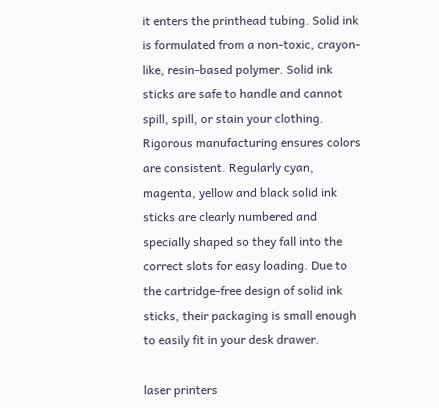it enters the printhead tubing. Solid ink is formulated from a non-toxic, crayon-like, resin-based polymer. Solid ink sticks are safe to handle and cannot spill, spill, or stain your clothing. Rigorous manufacturing ensures colors are consistent. Regularly cyan, magenta, yellow and black solid ink sticks are clearly numbered and specially shaped so they fall into the correct slots for easy loading. Due to the cartridge-free design of solid ink sticks, their packaging is small enough to easily fit in your desk drawer.

laser printers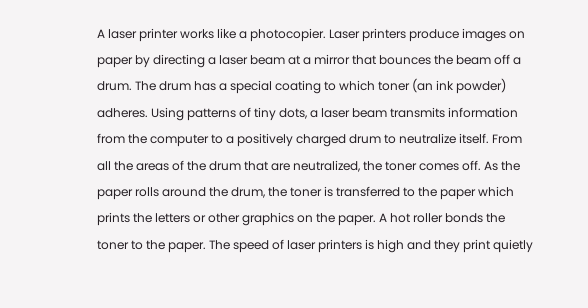A laser printer works like a photocopier. Laser printers produce images on paper by directing a laser beam at a mirror that bounces the beam off a drum. The drum has a special coating to which toner (an ink powder) adheres. Using patterns of tiny dots, a laser beam transmits information from the computer to a positively charged drum to neutralize itself. From all the areas of the drum that are neutralized, the toner comes off. As the paper rolls around the drum, the toner is transferred to the paper which prints the letters or other graphics on the paper. A hot roller bonds the toner to the paper. The speed of laser printers is high and they print quietly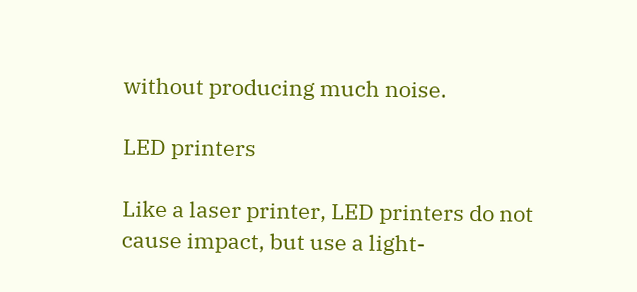without producing much noise.

LED printers

Like a laser printer, LED printers do not cause impact, but use a light-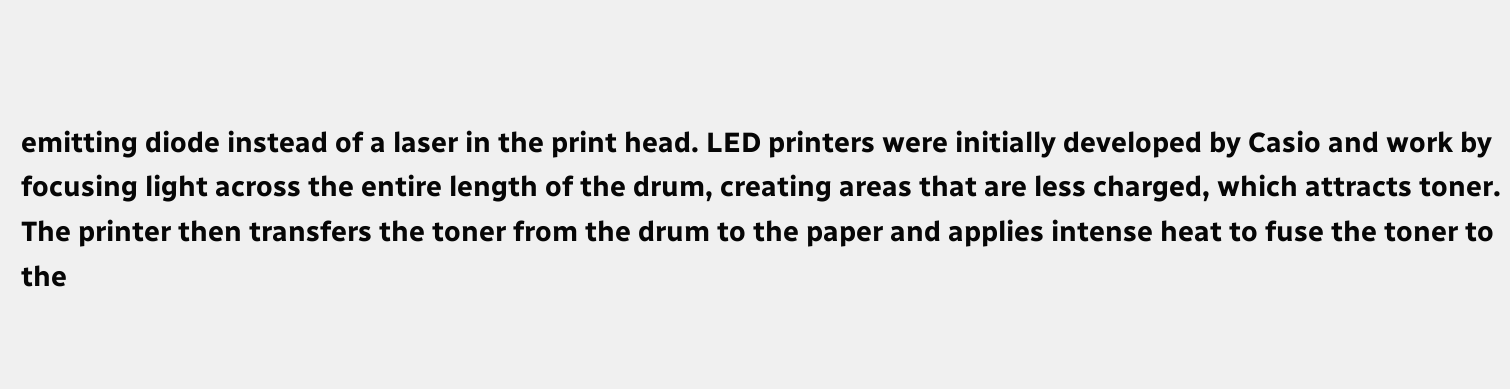emitting diode instead of a laser in the print head. LED printers were initially developed by Casio and work by focusing light across the entire length of the drum, creating areas that are less charged, which attracts toner. The printer then transfers the toner from the drum to the paper and applies intense heat to fuse the toner to the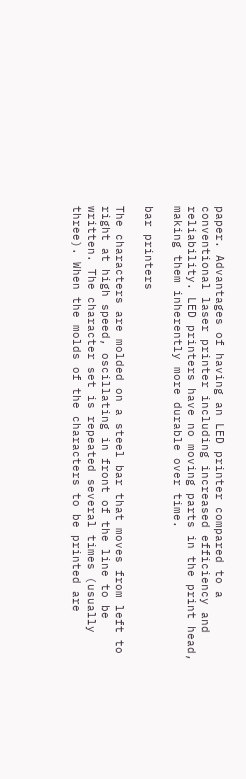paper. Advantages of having an LED printer compared to a conventional laser printer including increased efficiency and reliability. LED printers have no moving parts in the print head, making them inherently more durable over time.

bar printers

The characters are molded on a steel bar that moves from left to right at high speed, oscillating in front of the line to be written. The character set is repeated several times (usually three). When the molds of the characters to be printed are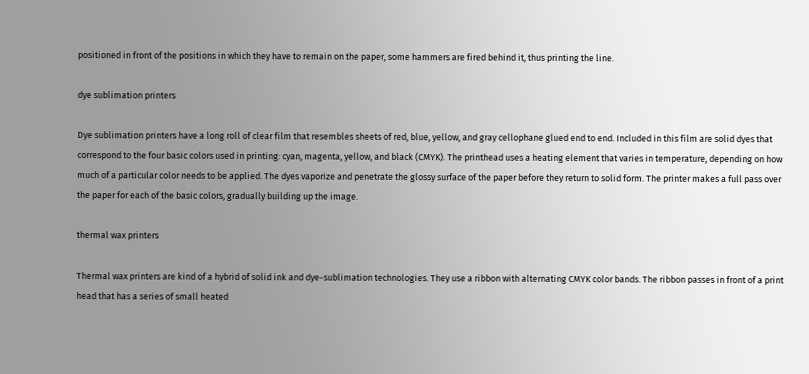positioned in front of the positions in which they have to remain on the paper, some hammers are fired behind it, thus printing the line.

dye sublimation printers

Dye sublimation printers have a long roll of clear film that resembles sheets of red, blue, yellow, and gray cellophane glued end to end. Included in this film are solid dyes that correspond to the four basic colors used in printing: cyan, magenta, yellow, and black (CMYK). The printhead uses a heating element that varies in temperature, depending on how much of a particular color needs to be applied. The dyes vaporize and penetrate the glossy surface of the paper before they return to solid form. The printer makes a full pass over the paper for each of the basic colors, gradually building up the image.

thermal wax printers

Thermal wax printers are kind of a hybrid of solid ink and dye-sublimation technologies. They use a ribbon with alternating CMYK color bands. The ribbon passes in front of a print head that has a series of small heated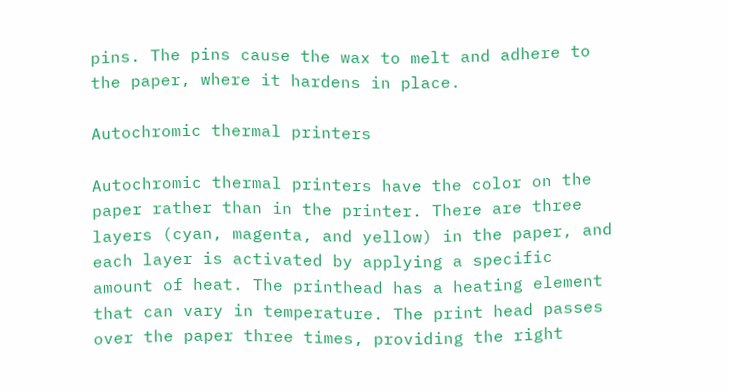pins. The pins cause the wax to melt and adhere to the paper, where it hardens in place.

Autochromic thermal printers

Autochromic thermal printers have the color on the paper rather than in the printer. There are three layers (cyan, magenta, and yellow) in the paper, and each layer is activated by applying a specific amount of heat. The printhead has a heating element that can vary in temperature. The print head passes over the paper three times, providing the right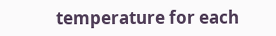temperature for each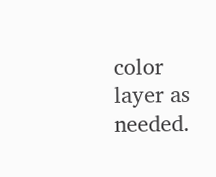color layer as needed.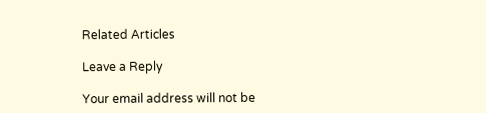Related Articles

Leave a Reply

Your email address will not be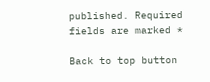published. Required fields are marked *

Back to top button